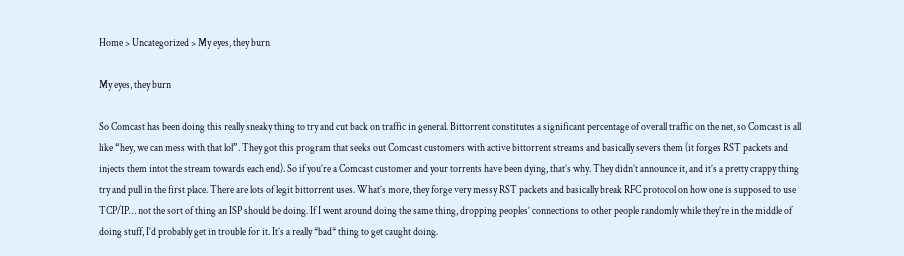Home > Uncategorized > My eyes, they burn

My eyes, they burn

So Comcast has been doing this really sneaky thing to try and cut back on traffic in general. Bittorrent constitutes a significant percentage of overall traffic on the net, so Comcast is all like “hey, we can mess with that lol”. They got this program that seeks out Comcast customers with active bittorrent streams and basically severs them (it forges RST packets and injects them intot the stream towards each end). So if you’re a Comcast customer and your torrents have been dying, that’s why. They didn’t announce it, and it’s a pretty crappy thing try and pull in the first place. There are lots of legit bittorrent uses. What’s more, they forge very messy RST packets and basically break RFC protocol on how one is supposed to use TCP/IP… not the sort of thing an ISP should be doing. If I went around doing the same thing, dropping peoples’ connections to other people randomly while they’re in the middle of doing stuff, I’d probably get in trouble for it. It’s a really *bad* thing to get caught doing.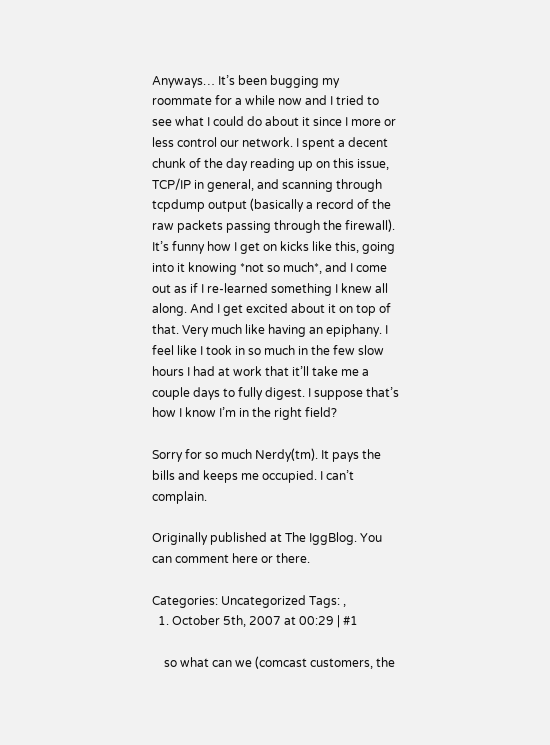Anyways… It’s been bugging my roommate for a while now and I tried to see what I could do about it since I more or less control our network. I spent a decent chunk of the day reading up on this issue, TCP/IP in general, and scanning through tcpdump output (basically a record of the raw packets passing through the firewall). It’s funny how I get on kicks like this, going into it knowing *not so much*, and I come out as if I re-learned something I knew all along. And I get excited about it on top of that. Very much like having an epiphany. I feel like I took in so much in the few slow hours I had at work that it’ll take me a couple days to fully digest. I suppose that’s how I know I’m in the right field?

Sorry for so much Nerdy(tm). It pays the bills and keeps me occupied. I can’t complain.

Originally published at The IggBlog. You can comment here or there.

Categories: Uncategorized Tags: ,
  1. October 5th, 2007 at 00:29 | #1

    so what can we (comcast customers, the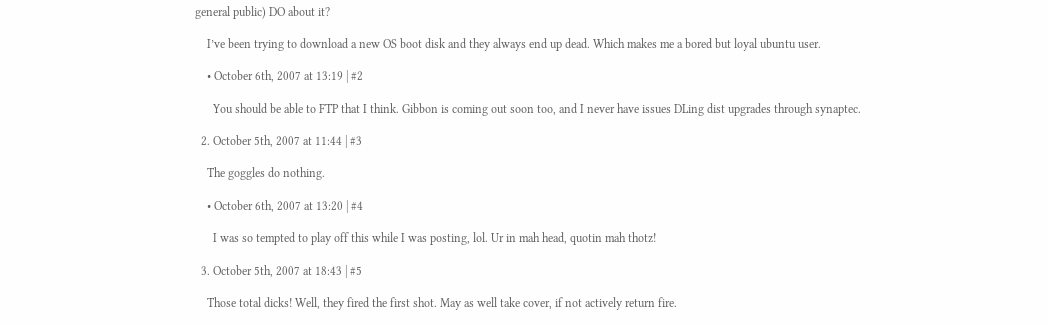general public) DO about it?

    I’ve been trying to download a new OS boot disk and they always end up dead. Which makes me a bored but loyal ubuntu user.

    • October 6th, 2007 at 13:19 | #2

      You should be able to FTP that I think. Gibbon is coming out soon too, and I never have issues DLing dist upgrades through synaptec.

  2. October 5th, 2007 at 11:44 | #3

    The goggles do nothing.

    • October 6th, 2007 at 13:20 | #4

      I was so tempted to play off this while I was posting, lol. Ur in mah head, quotin mah thotz!

  3. October 5th, 2007 at 18:43 | #5

    Those total dicks! Well, they fired the first shot. May as well take cover, if not actively return fire.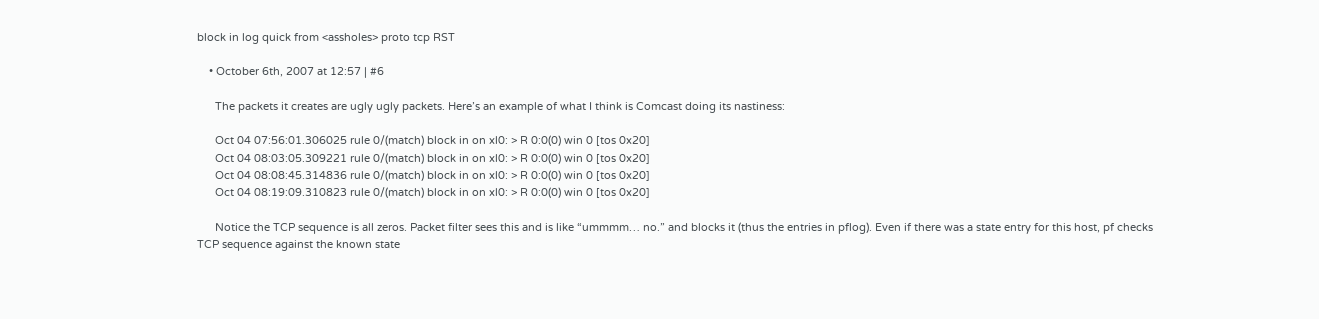block in log quick from <assholes> proto tcp RST

    • October 6th, 2007 at 12:57 | #6

      The packets it creates are ugly ugly packets. Here’s an example of what I think is Comcast doing its nastiness:

      Oct 04 07:56:01.306025 rule 0/(match) block in on xl0: > R 0:0(0) win 0 [tos 0x20]
      Oct 04 08:03:05.309221 rule 0/(match) block in on xl0: > R 0:0(0) win 0 [tos 0x20]
      Oct 04 08:08:45.314836 rule 0/(match) block in on xl0: > R 0:0(0) win 0 [tos 0x20]
      Oct 04 08:19:09.310823 rule 0/(match) block in on xl0: > R 0:0(0) win 0 [tos 0x20]

      Notice the TCP sequence is all zeros. Packet filter sees this and is like “ummmm… no.” and blocks it (thus the entries in pflog). Even if there was a state entry for this host, pf checks TCP sequence against the known state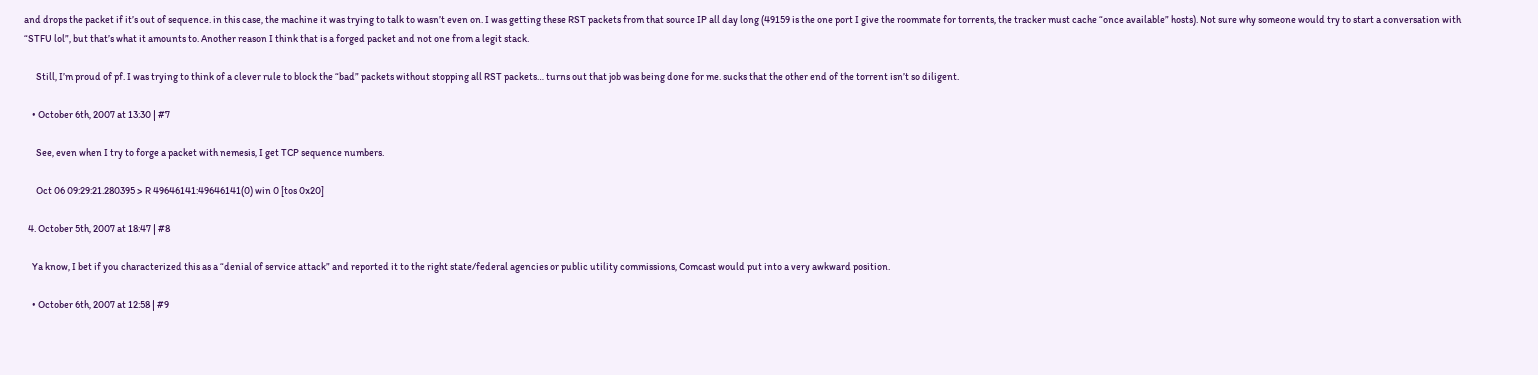and drops the packet if it’s out of sequence. in this case, the machine it was trying to talk to wasn’t even on. I was getting these RST packets from that source IP all day long (49159 is the one port I give the roommate for torrents, the tracker must cache “once available” hosts). Not sure why someone would try to start a conversation with “STFU lol”, but that’s what it amounts to. Another reason I think that is a forged packet and not one from a legit stack.

      Still, I’m proud of pf. I was trying to think of a clever rule to block the “bad” packets without stopping all RST packets… turns out that job was being done for me. sucks that the other end of the torrent isn’t so diligent.

    • October 6th, 2007 at 13:30 | #7

      See, even when I try to forge a packet with nemesis, I get TCP sequence numbers.

      Oct 06 09:29:21.280395 > R 49646141:49646141(0) win 0 [tos 0x20]

  4. October 5th, 2007 at 18:47 | #8

    Ya know, I bet if you characterized this as a “denial of service attack” and reported it to the right state/federal agencies or public utility commissions, Comcast would put into a very awkward position.

    • October 6th, 2007 at 12:58 | #9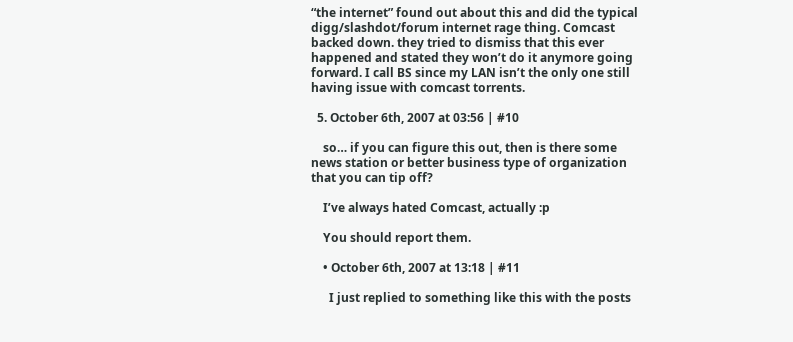“the internet” found out about this and did the typical digg/slashdot/forum internet rage thing. Comcast backed down. they tried to dismiss that this ever happened and stated they won’t do it anymore going forward. I call BS since my LAN isn’t the only one still having issue with comcast torrents.

  5. October 6th, 2007 at 03:56 | #10

    so… if you can figure this out, then is there some news station or better business type of organization that you can tip off?

    I’ve always hated Comcast, actually :p

    You should report them.

    • October 6th, 2007 at 13:18 | #11

      I just replied to something like this with the posts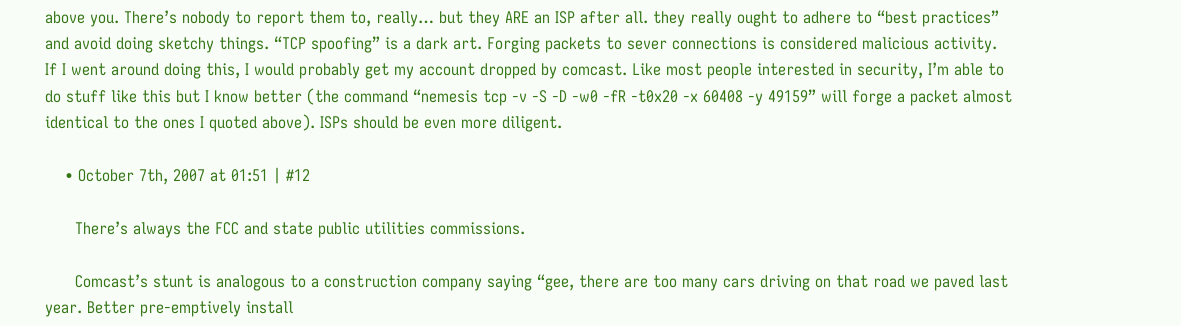above you. There’s nobody to report them to, really… but they ARE an ISP after all. they really ought to adhere to “best practices” and avoid doing sketchy things. “TCP spoofing” is a dark art. Forging packets to sever connections is considered malicious activity. If I went around doing this, I would probably get my account dropped by comcast. Like most people interested in security, I’m able to do stuff like this but I know better (the command “nemesis tcp -v -S -D -w0 -fR -t0x20 -x 60408 -y 49159” will forge a packet almost identical to the ones I quoted above). ISPs should be even more diligent.

    • October 7th, 2007 at 01:51 | #12

      There’s always the FCC and state public utilities commissions.

      Comcast’s stunt is analogous to a construction company saying “gee, there are too many cars driving on that road we paved last year. Better pre-emptively install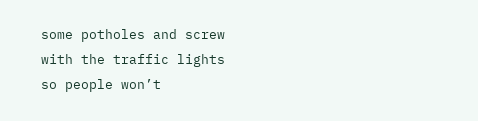some potholes and screw with the traffic lights so people won’t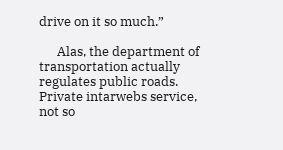drive on it so much.”

      Alas, the department of transportation actually regulates public roads. Private intarwebs service, not so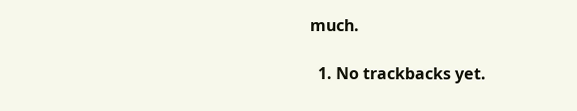much.

  1. No trackbacks yet.